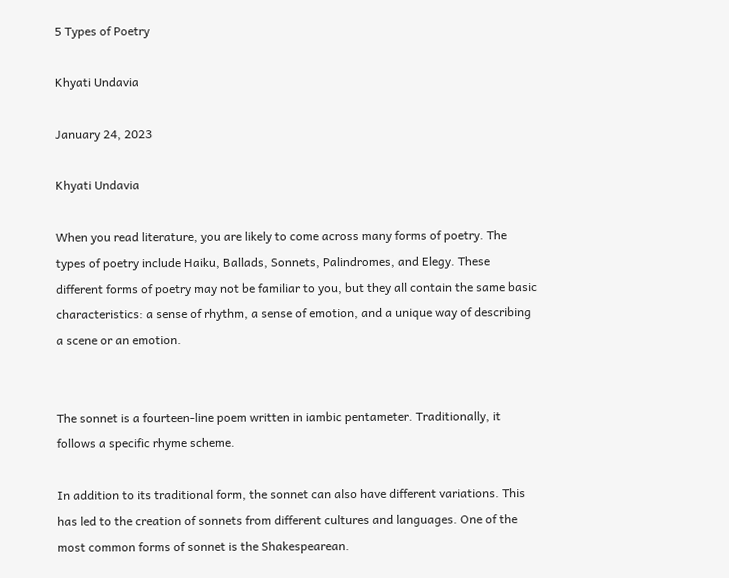5 Types of Poetry

Khyati Undavia

January 24, 2023

Khyati Undavia

When you read literature, you are likely to come across many forms of poetry. The types of poetry include Haiku, Ballads, Sonnets, Palindromes, and Elegy. These different forms of poetry may not be familiar to you, but they all contain the same basic characteristics: a sense of rhythm, a sense of emotion, and a unique way of describing a scene or an emotion.


The sonnet is a fourteen-line poem written in iambic pentameter. Traditionally, it follows a specific rhyme scheme.

In addition to its traditional form, the sonnet can also have different variations. This has led to the creation of sonnets from different cultures and languages. One of the most common forms of sonnet is the Shakespearean.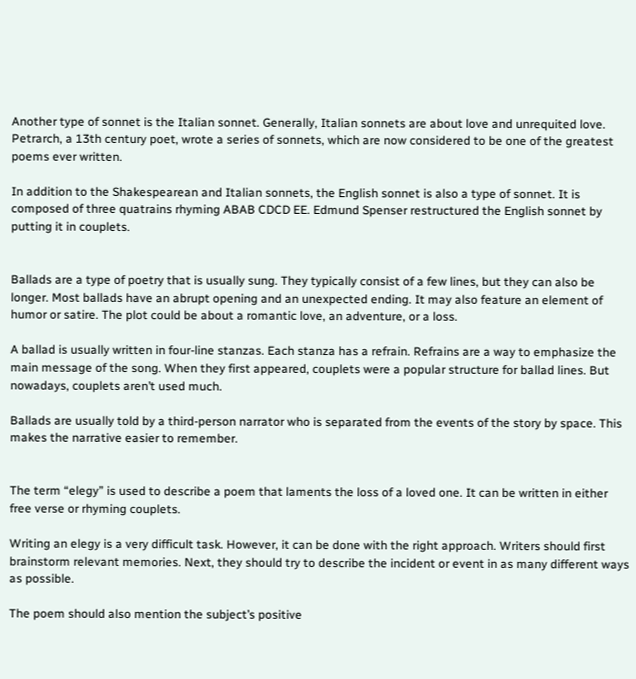Another type of sonnet is the Italian sonnet. Generally, Italian sonnets are about love and unrequited love. Petrarch, a 13th century poet, wrote a series of sonnets, which are now considered to be one of the greatest poems ever written.

In addition to the Shakespearean and Italian sonnets, the English sonnet is also a type of sonnet. It is composed of three quatrains rhyming ABAB CDCD EE. Edmund Spenser restructured the English sonnet by putting it in couplets.


Ballads are a type of poetry that is usually sung. They typically consist of a few lines, but they can also be longer. Most ballads have an abrupt opening and an unexpected ending. It may also feature an element of humor or satire. The plot could be about a romantic love, an adventure, or a loss.

A ballad is usually written in four-line stanzas. Each stanza has a refrain. Refrains are a way to emphasize the main message of the song. When they first appeared, couplets were a popular structure for ballad lines. But nowadays, couplets aren’t used much.

Ballads are usually told by a third-person narrator who is separated from the events of the story by space. This makes the narrative easier to remember.


The term “elegy” is used to describe a poem that laments the loss of a loved one. It can be written in either free verse or rhyming couplets.

Writing an elegy is a very difficult task. However, it can be done with the right approach. Writers should first brainstorm relevant memories. Next, they should try to describe the incident or event in as many different ways as possible.

The poem should also mention the subject’s positive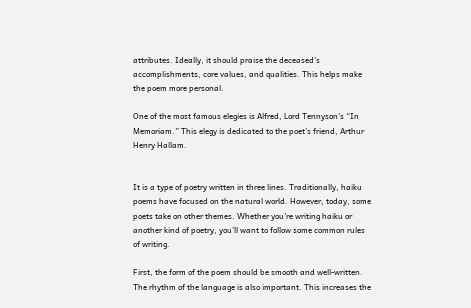attributes. Ideally, it should praise the deceased’s accomplishments, core values, and qualities. This helps make the poem more personal.

One of the most famous elegies is Alfred, Lord Tennyson’s “In Memoriam.” This elegy is dedicated to the poet’s friend, Arthur Henry Hallam.


It is a type of poetry written in three lines. Traditionally, haiku poems have focused on the natural world. However, today, some poets take on other themes. Whether you’re writing haiku or another kind of poetry, you’ll want to follow some common rules of writing.

First, the form of the poem should be smooth and well-written. The rhythm of the language is also important. This increases the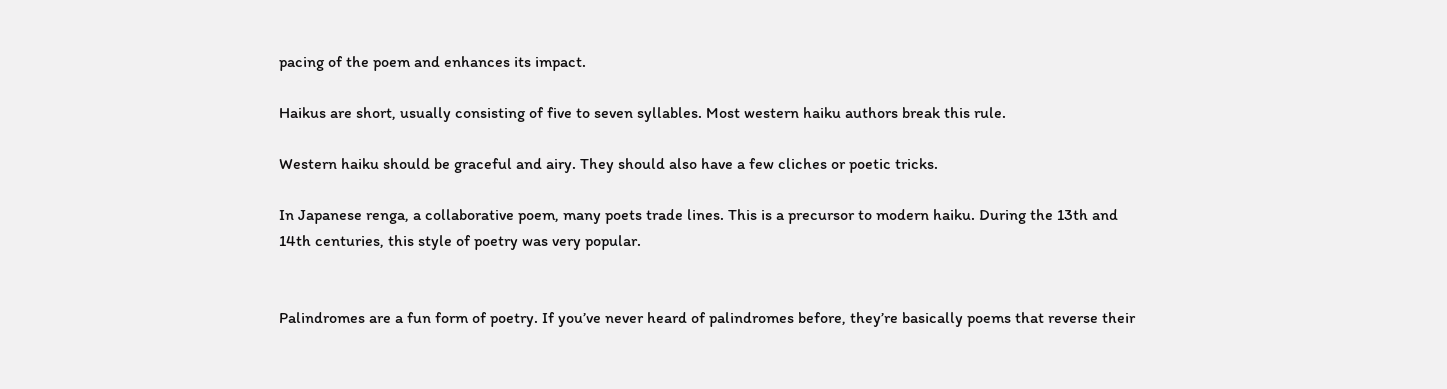pacing of the poem and enhances its impact.

Haikus are short, usually consisting of five to seven syllables. Most western haiku authors break this rule.

Western haiku should be graceful and airy. They should also have a few cliches or poetic tricks.

In Japanese renga, a collaborative poem, many poets trade lines. This is a precursor to modern haiku. During the 13th and 14th centuries, this style of poetry was very popular.


Palindromes are a fun form of poetry. If you’ve never heard of palindromes before, they’re basically poems that reverse their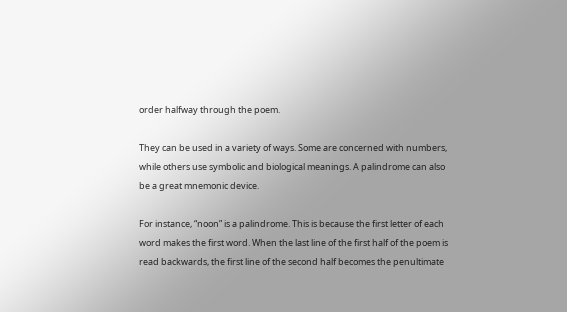order halfway through the poem.

They can be used in a variety of ways. Some are concerned with numbers, while others use symbolic and biological meanings. A palindrome can also be a great mnemonic device.

For instance, “noon” is a palindrome. This is because the first letter of each word makes the first word. When the last line of the first half of the poem is read backwards, the first line of the second half becomes the penultimate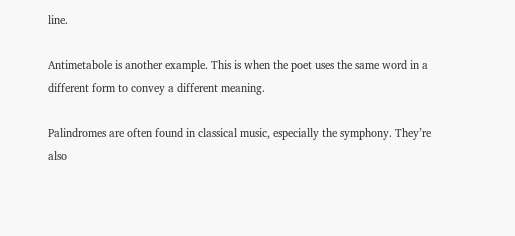line.

Antimetabole is another example. This is when the poet uses the same word in a different form to convey a different meaning.

Palindromes are often found in classical music, especially the symphony. They’re also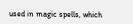used in magic spells, which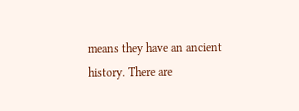means they have an ancient history. There are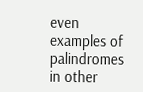even examples of palindromes in other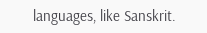languages, like Sanskrit.